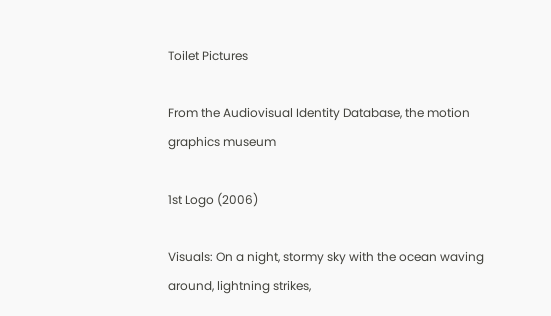Toilet Pictures

From the Audiovisual Identity Database, the motion graphics museum

1st Logo (2006)

Visuals: On a night, stormy sky with the ocean waving around, lightning strikes,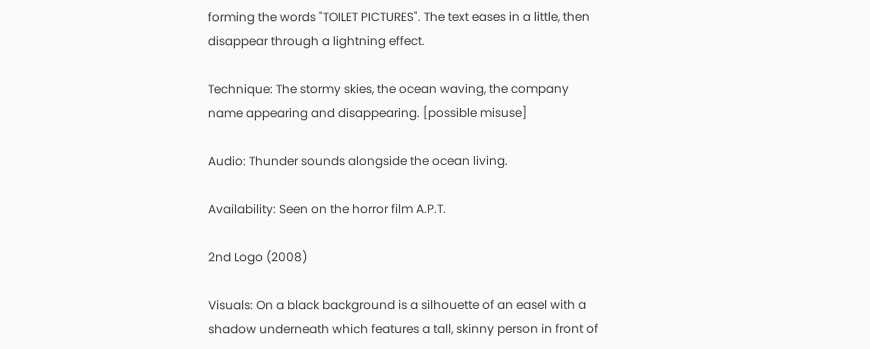forming the words "TOILET PICTURES". The text eases in a little, then disappear through a lightning effect.

Technique: The stormy skies, the ocean waving, the company name appearing and disappearing. [possible misuse]

Audio: Thunder sounds alongside the ocean living.

Availability: Seen on the horror film A.P.T.

2nd Logo (2008)

Visuals: On a black background is a silhouette of an easel with a shadow underneath which features a tall, skinny person in front of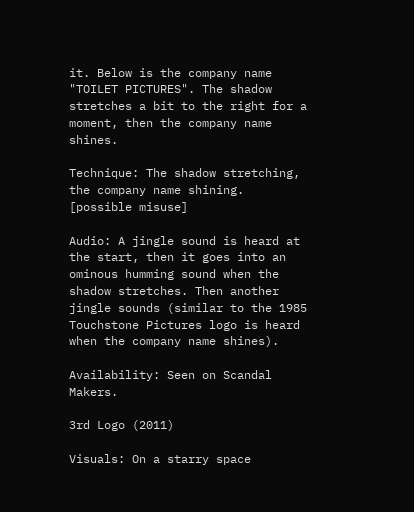it. Below is the company name "TOILET PICTURES". The shadow stretches a bit to the right for a moment, then the company name shines.

Technique: The shadow stretching, the company name shining. [possible misuse]

Audio: A jingle sound is heard at the start, then it goes into an ominous humming sound when the shadow stretches. Then another jingle sounds (similar to the 1985 Touchstone Pictures logo is heard when the company name shines).

Availability: Seen on Scandal Makers.

3rd Logo (2011)

Visuals: On a starry space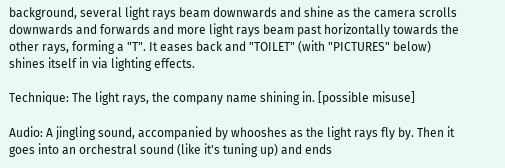background, several light rays beam downwards and shine as the camera scrolls downwards and forwards and more light rays beam past horizontally towards the other rays, forming a "T". It eases back and "TOILET" (with "PICTURES" below) shines itself in via lighting effects.

Technique: The light rays, the company name shining in. [possible misuse]

Audio: A jingling sound, accompanied by whooshes as the light rays fly by. Then it goes into an orchestral sound (like it's tuning up) and ends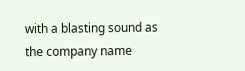with a blasting sound as the company name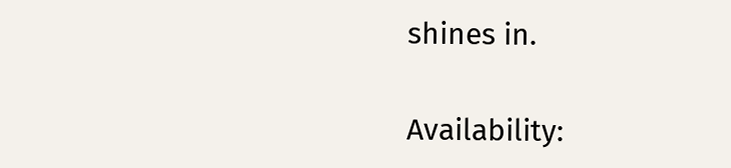shines in.

Availability: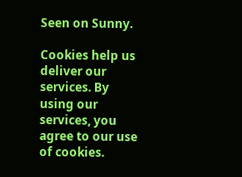Seen on Sunny.

Cookies help us deliver our services. By using our services, you agree to our use of cookies.